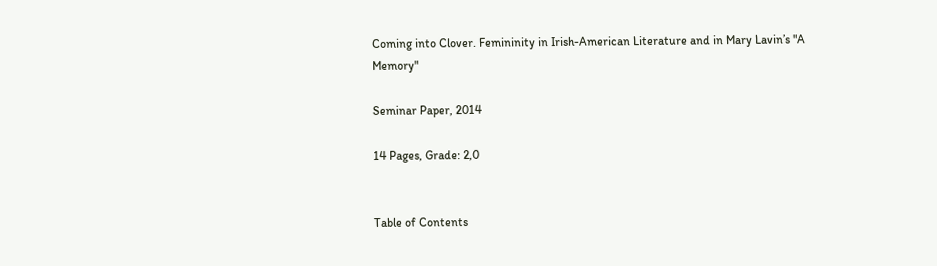Coming into Clover. Femininity in Irish-American Literature and in Mary Lavin’s "A Memory"

Seminar Paper, 2014

14 Pages, Grade: 2,0


Table of Contents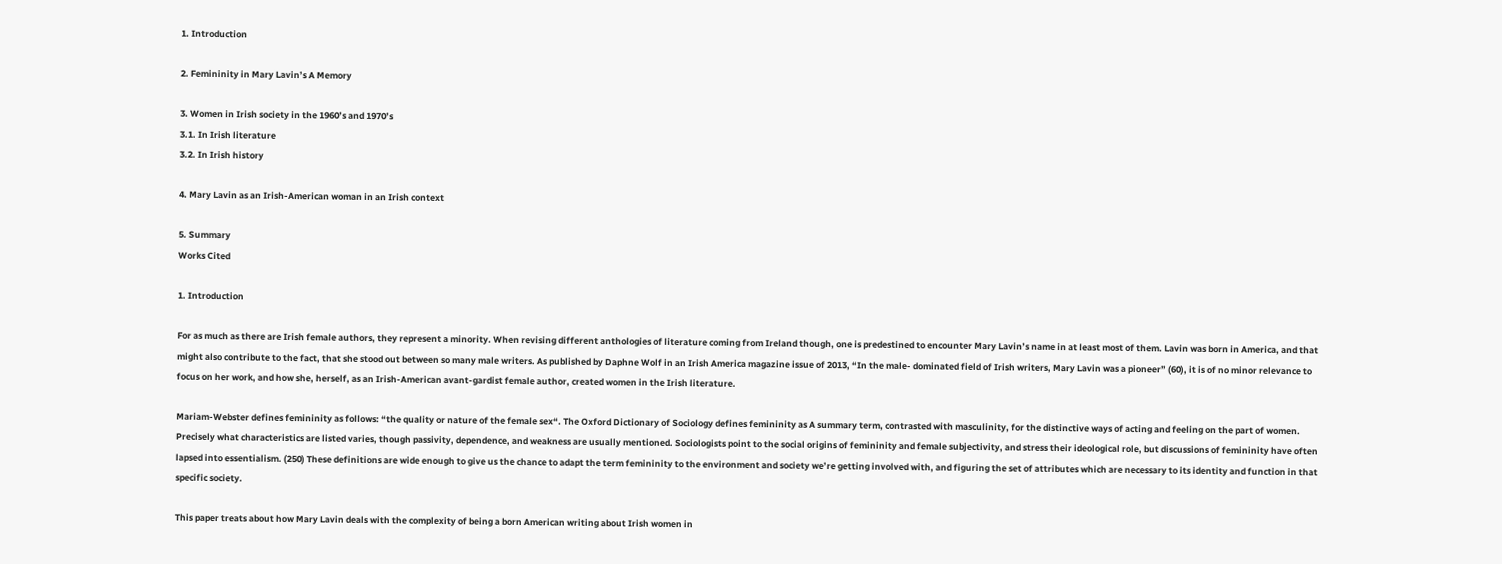1. Introduction

2. Femininity in Mary Lavin’s A Memory

3. Women in Irish society in the 1960’s and 1970’s
3.1. In Irish literature
3.2. In Irish history

4. Mary Lavin as an Irish-American woman in an Irish context

5. Summary
Works Cited

1. Introduction

For as much as there are Irish female authors, they represent a minority. When revising different anthologies of literature coming from Ireland though, one is predestined to encounter Mary Lavin’s name in at least most of them. Lavin was born in America, and that might also contribute to the fact, that she stood out between so many male writers. As published by Daphne Wolf in an Irish America magazine issue of 2013, “In the male- dominated field of Irish writers, Mary Lavin was a pioneer” (60), it is of no minor relevance to focus on her work, and how she, herself, as an Irish-American avant-gardist female author, created women in the Irish literature.

Mariam-Webster defines femininity as follows: “the quality or nature of the female sex“. The Oxford Dictionary of Sociology defines femininity as A summary term, contrasted with masculinity, for the distinctive ways of acting and feeling on the part of women. Precisely what characteristics are listed varies, though passivity, dependence, and weakness are usually mentioned. Sociologists point to the social origins of femininity and female subjectivity, and stress their ideological role, but discussions of femininity have often lapsed into essentialism. (250) These definitions are wide enough to give us the chance to adapt the term femininity to the environment and society we’re getting involved with, and figuring the set of attributes which are necessary to its identity and function in that specific society.

This paper treats about how Mary Lavin deals with the complexity of being a born American writing about Irish women in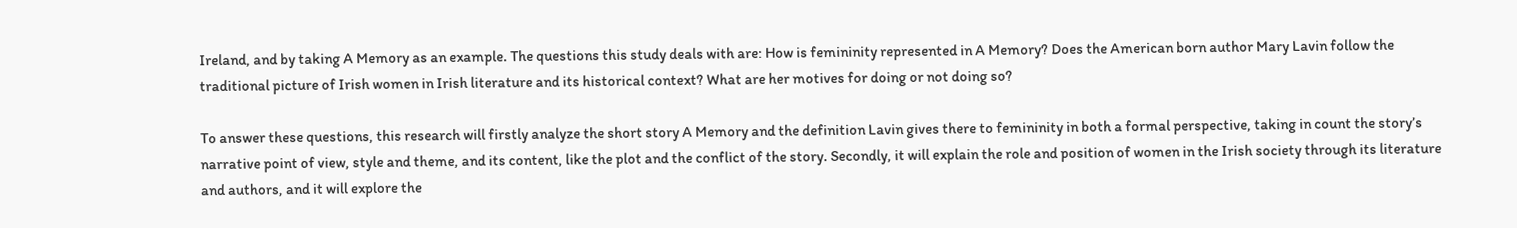Ireland, and by taking A Memory as an example. The questions this study deals with are: How is femininity represented in A Memory? Does the American born author Mary Lavin follow the traditional picture of Irish women in Irish literature and its historical context? What are her motives for doing or not doing so?

To answer these questions, this research will firstly analyze the short story A Memory and the definition Lavin gives there to femininity in both a formal perspective, taking in count the story’s narrative point of view, style and theme, and its content, like the plot and the conflict of the story. Secondly, it will explain the role and position of women in the Irish society through its literature and authors, and it will explore the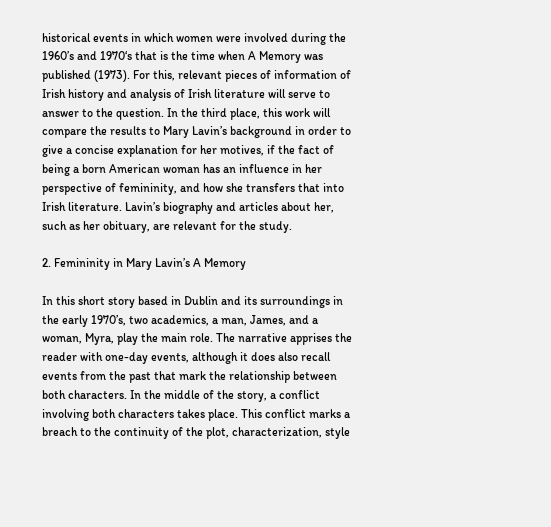historical events in which women were involved during the 1960’s and 1970‘s that is the time when A Memory was published (1973). For this, relevant pieces of information of Irish history and analysis of Irish literature will serve to answer to the question. In the third place, this work will compare the results to Mary Lavin’s background in order to give a concise explanation for her motives, if the fact of being a born American woman has an influence in her perspective of femininity, and how she transfers that into Irish literature. Lavin’s biography and articles about her, such as her obituary, are relevant for the study.

2. Femininity in Mary Lavin’s A Memory

In this short story based in Dublin and its surroundings in the early 1970’s, two academics, a man, James, and a woman, Myra, play the main role. The narrative apprises the reader with one-day events, although it does also recall events from the past that mark the relationship between both characters. In the middle of the story, a conflict involving both characters takes place. This conflict marks a breach to the continuity of the plot, characterization, style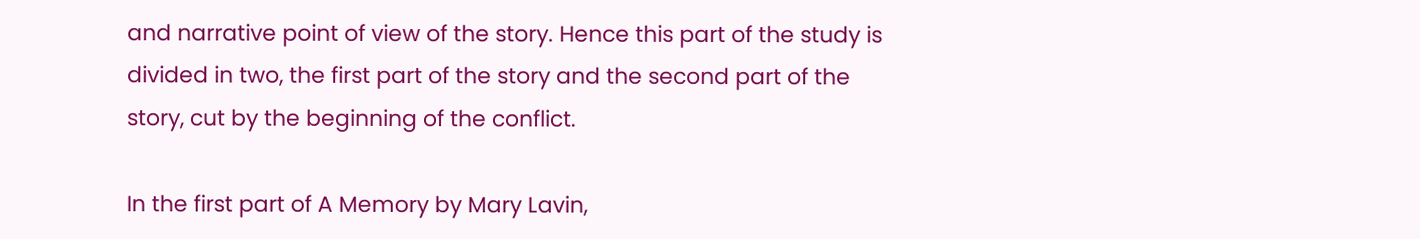and narrative point of view of the story. Hence this part of the study is divided in two, the first part of the story and the second part of the story, cut by the beginning of the conflict.

In the first part of A Memory by Mary Lavin,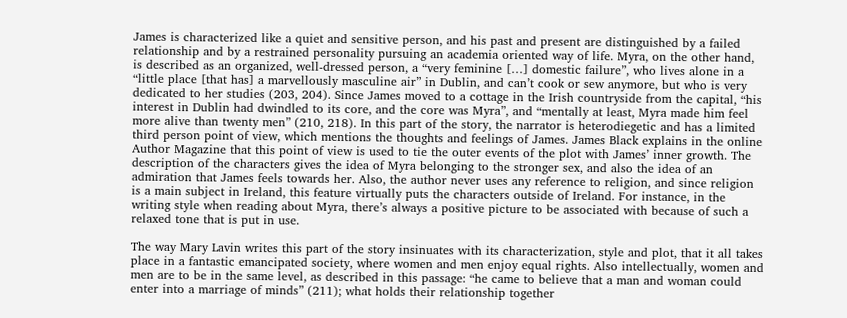James is characterized like a quiet and sensitive person, and his past and present are distinguished by a failed relationship and by a restrained personality pursuing an academia oriented way of life. Myra, on the other hand, is described as an organized, well-dressed person, a “very feminine […] domestic failure”, who lives alone in a “little place [that has] a marvellously masculine air” in Dublin, and can’t cook or sew anymore, but who is very dedicated to her studies (203, 204). Since James moved to a cottage in the Irish countryside from the capital, “his interest in Dublin had dwindled to its core, and the core was Myra”, and “mentally at least, Myra made him feel more alive than twenty men” (210, 218). In this part of the story, the narrator is heterodiegetic and has a limited third person point of view, which mentions the thoughts and feelings of James. James Black explains in the online Author Magazine that this point of view is used to tie the outer events of the plot with James’ inner growth. The description of the characters gives the idea of Myra belonging to the stronger sex, and also the idea of an admiration that James feels towards her. Also, the author never uses any reference to religion, and since religion is a main subject in Ireland, this feature virtually puts the characters outside of Ireland. For instance, in the writing style when reading about Myra, there’s always a positive picture to be associated with because of such a relaxed tone that is put in use.

The way Mary Lavin writes this part of the story insinuates with its characterization, style and plot, that it all takes place in a fantastic emancipated society, where women and men enjoy equal rights. Also intellectually, women and men are to be in the same level, as described in this passage: “he came to believe that a man and woman could enter into a marriage of minds” (211); what holds their relationship together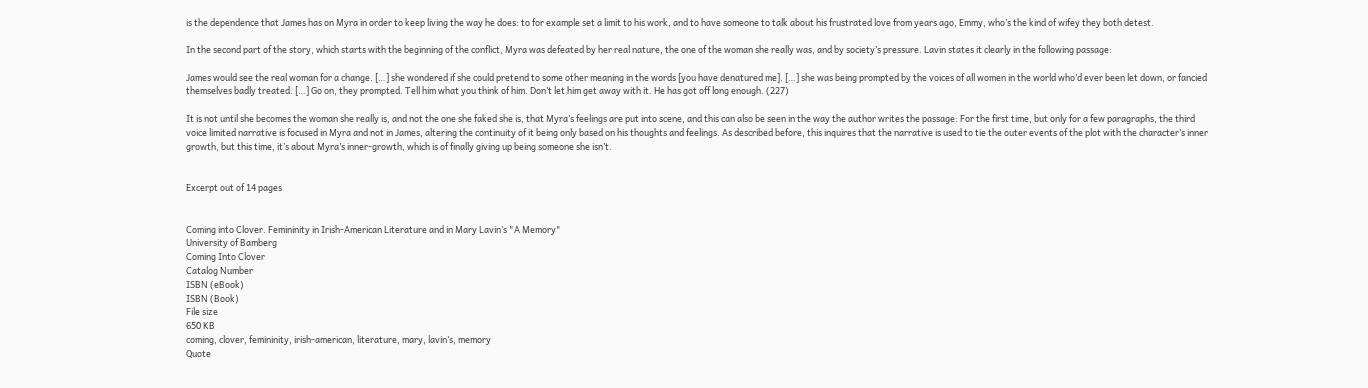is the dependence that James has on Myra in order to keep living the way he does: to for example set a limit to his work, and to have someone to talk about his frustrated love from years ago, Emmy, who’s the kind of wifey they both detest.

In the second part of the story, which starts with the beginning of the conflict, Myra was defeated by her real nature, the one of the woman she really was, and by society’s pressure. Lavin states it clearly in the following passage:

James would see the real woman for a change. […] she wondered if she could pretend to some other meaning in the words [you have denatured me]. […] she was being prompted by the voices of all women in the world who’d ever been let down, or fancied themselves badly treated. […] Go on, they prompted. Tell him what you think of him. Don’t let him get away with it. He has got off long enough. (227)

It is not until she becomes the woman she really is, and not the one she faked she is, that Myra’s feelings are put into scene, and this can also be seen in the way the author writes the passage: For the first time, but only for a few paragraphs, the third voice limited narrative is focused in Myra and not in James, altering the continuity of it being only based on his thoughts and feelings. As described before, this inquires that the narrative is used to tie the outer events of the plot with the character’s inner growth, but this time, it’s about Myra’s inner-growth, which is of finally giving up being someone she isn’t.


Excerpt out of 14 pages


Coming into Clover. Femininity in Irish-American Literature and in Mary Lavin’s "A Memory"
University of Bamberg
Coming Into Clover
Catalog Number
ISBN (eBook)
ISBN (Book)
File size
650 KB
coming, clover, femininity, irish-american, literature, mary, lavin’s, memory
Quote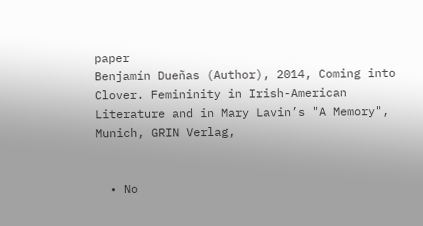paper
Benjamín Dueñas (Author), 2014, Coming into Clover. Femininity in Irish-American Literature and in Mary Lavin’s "A Memory", Munich, GRIN Verlag,


  • No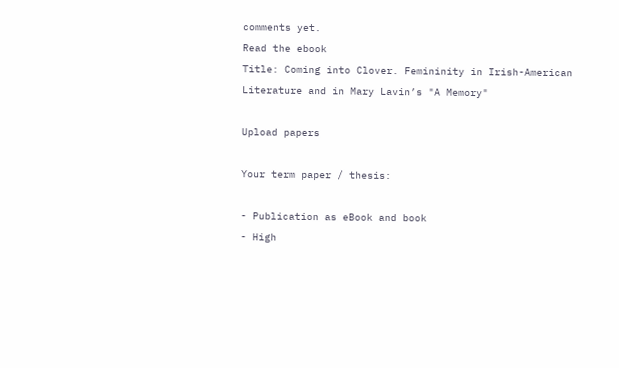comments yet.
Read the ebook
Title: Coming into Clover. Femininity in Irish-American Literature and in Mary Lavin’s "A Memory"

Upload papers

Your term paper / thesis:

- Publication as eBook and book
- High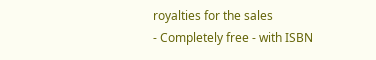royalties for the sales
- Completely free - with ISBN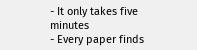- It only takes five minutes
- Every paper finds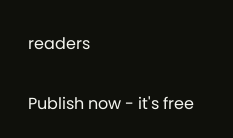readers

Publish now - it's free